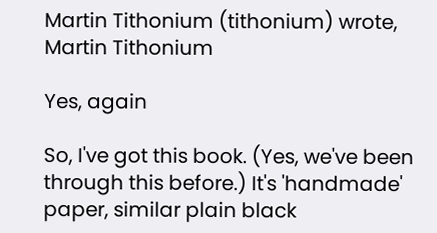Martin Tithonium (tithonium) wrote,
Martin Tithonium

Yes, again

So, I've got this book. (Yes, we've been through this before.) It's 'handmade' paper, similar plain black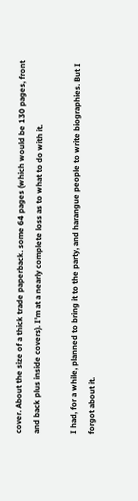cover. About the size of a thick trade paperback. some 64 pages (which would be 130 pages, front and back plus inside covers). I'm at a nearly complete loss as to what to do with it.

I had, for a while, planned to bring it to the party, and harangue people to write biographies. But I forgot about it.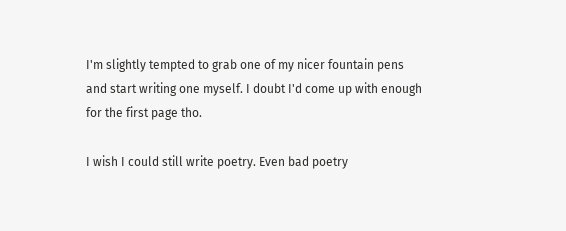I'm slightly tempted to grab one of my nicer fountain pens and start writing one myself. I doubt I'd come up with enough for the first page tho.

I wish I could still write poetry. Even bad poetry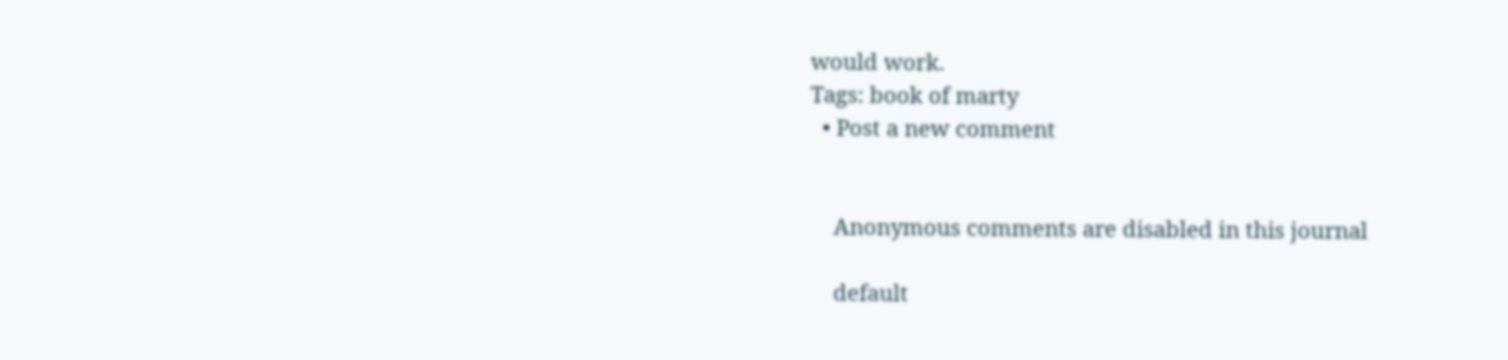would work.
Tags: book of marty
  • Post a new comment


    Anonymous comments are disabled in this journal

    default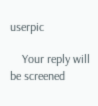userpic

    Your reply will be screened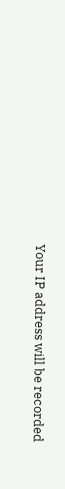Your IP address will be recorded